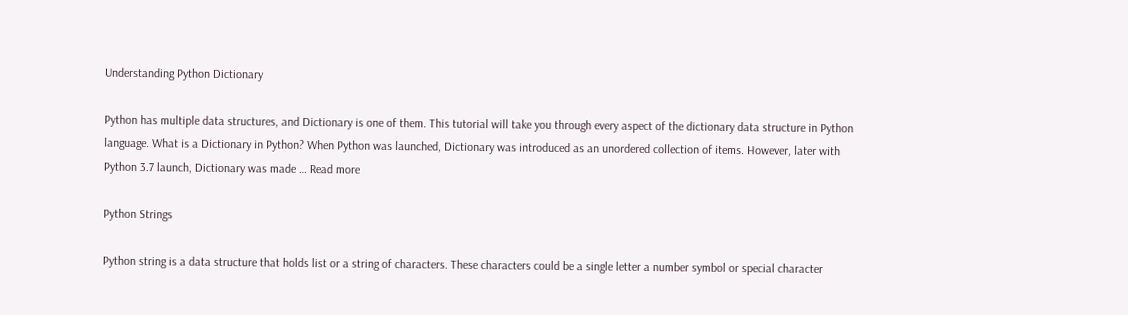Understanding Python Dictionary

Python has multiple data structures, and Dictionary is one of them. This tutorial will take you through every aspect of the dictionary data structure in Python language. What is a Dictionary in Python? When Python was launched, Dictionary was introduced as an unordered collection of items. However, later with Python 3.7 launch, Dictionary was made … Read more

Python Strings

Python string is a data structure that holds list or a string of characters. These characters could be a single letter a number symbol or special character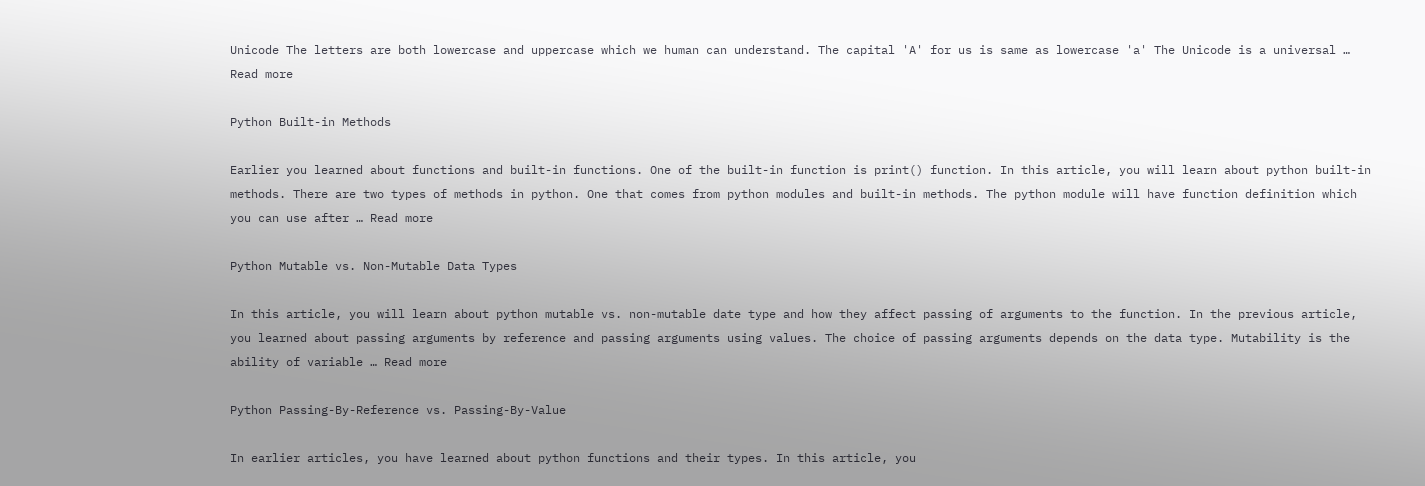Unicode The letters are both lowercase and uppercase which we human can understand. The capital 'A' for us is same as lowercase 'a' The Unicode is a universal … Read more

Python Built-in Methods

Earlier you learned about functions and built-in functions. One of the built-in function is print() function. In this article, you will learn about python built-in methods. There are two types of methods in python. One that comes from python modules and built-in methods. The python module will have function definition which you can use after … Read more

Python Mutable vs. Non-Mutable Data Types

In this article, you will learn about python mutable vs. non-mutable date type and how they affect passing of arguments to the function. In the previous article, you learned about passing arguments by reference and passing arguments using values. The choice of passing arguments depends on the data type. Mutability is the ability of variable … Read more

Python Passing-By-Reference vs. Passing-By-Value

In earlier articles, you have learned about python functions and their types. In this article, you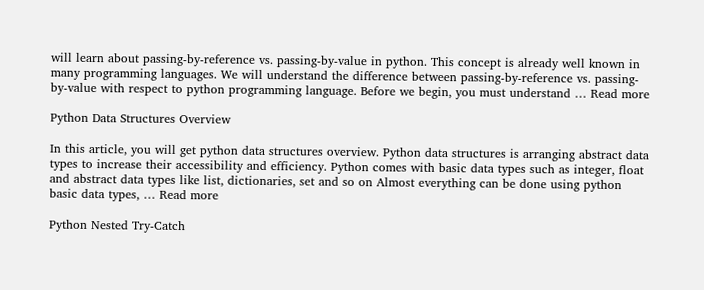will learn about passing-by-reference vs. passing-by-value in python. This concept is already well known in many programming languages. We will understand the difference between passing-by-reference vs. passing-by-value with respect to python programming language. Before we begin, you must understand … Read more

Python Data Structures Overview

In this article, you will get python data structures overview. Python data structures is arranging abstract data types to increase their accessibility and efficiency. Python comes with basic data types such as integer, float and abstract data types like list, dictionaries, set and so on Almost everything can be done using python basic data types, … Read more

Python Nested Try-Catch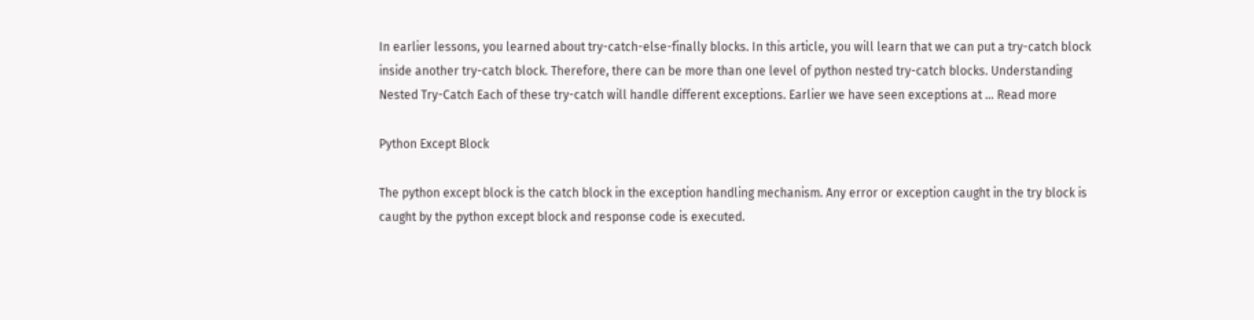In earlier lessons, you learned about try-catch-else-finally blocks. In this article, you will learn that we can put a try-catch block inside another try-catch block. Therefore, there can be more than one level of python nested try-catch blocks. Understanding Nested Try-Catch Each of these try-catch will handle different exceptions. Earlier we have seen exceptions at … Read more

Python Except Block

The python except block is the catch block in the exception handling mechanism. Any error or exception caught in the try block is caught by the python except block and response code is executed.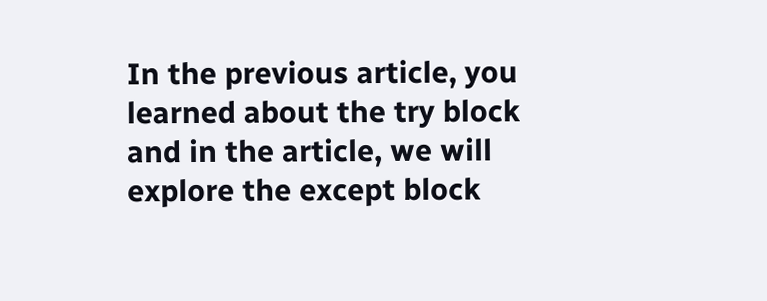In the previous article, you learned about the try block and in the article, we will explore the except block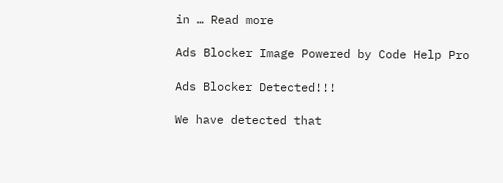in … Read more

Ads Blocker Image Powered by Code Help Pro

Ads Blocker Detected!!!

We have detected that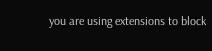you are using extensions to block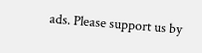ads. Please support us by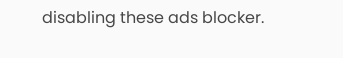disabling these ads blocker.